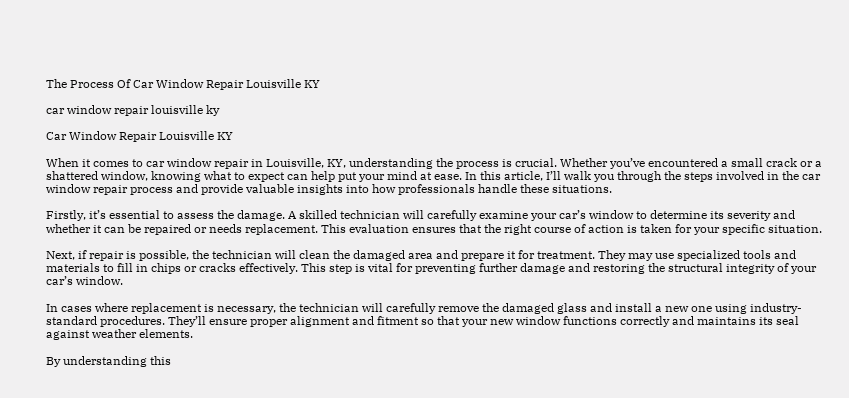The Process Of Car Window Repair Louisville KY

car window repair louisville ky

Car Window Repair Louisville KY

When it comes to car window repair in Louisville, KY, understanding the process is crucial. Whether you’ve encountered a small crack or a shattered window, knowing what to expect can help put your mind at ease. In this article, I’ll walk you through the steps involved in the car window repair process and provide valuable insights into how professionals handle these situations.

Firstly, it’s essential to assess the damage. A skilled technician will carefully examine your car’s window to determine its severity and whether it can be repaired or needs replacement. This evaluation ensures that the right course of action is taken for your specific situation.

Next, if repair is possible, the technician will clean the damaged area and prepare it for treatment. They may use specialized tools and materials to fill in chips or cracks effectively. This step is vital for preventing further damage and restoring the structural integrity of your car’s window.

In cases where replacement is necessary, the technician will carefully remove the damaged glass and install a new one using industry-standard procedures. They’ll ensure proper alignment and fitment so that your new window functions correctly and maintains its seal against weather elements.

By understanding this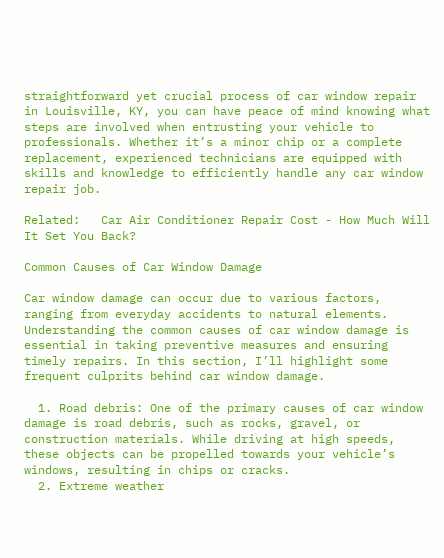straightforward yet crucial process of car window repair in Louisville, KY, you can have peace of mind knowing what steps are involved when entrusting your vehicle to professionals. Whether it’s a minor chip or a complete replacement, experienced technicians are equipped with skills and knowledge to efficiently handle any car window repair job.

Related:   Car Air Conditioner Repair Cost - How Much Will It Set You Back?

Common Causes of Car Window Damage

Car window damage can occur due to various factors, ranging from everyday accidents to natural elements. Understanding the common causes of car window damage is essential in taking preventive measures and ensuring timely repairs. In this section, I’ll highlight some frequent culprits behind car window damage.

  1. Road debris: One of the primary causes of car window damage is road debris, such as rocks, gravel, or construction materials. While driving at high speeds, these objects can be propelled towards your vehicle’s windows, resulting in chips or cracks.
  2. Extreme weather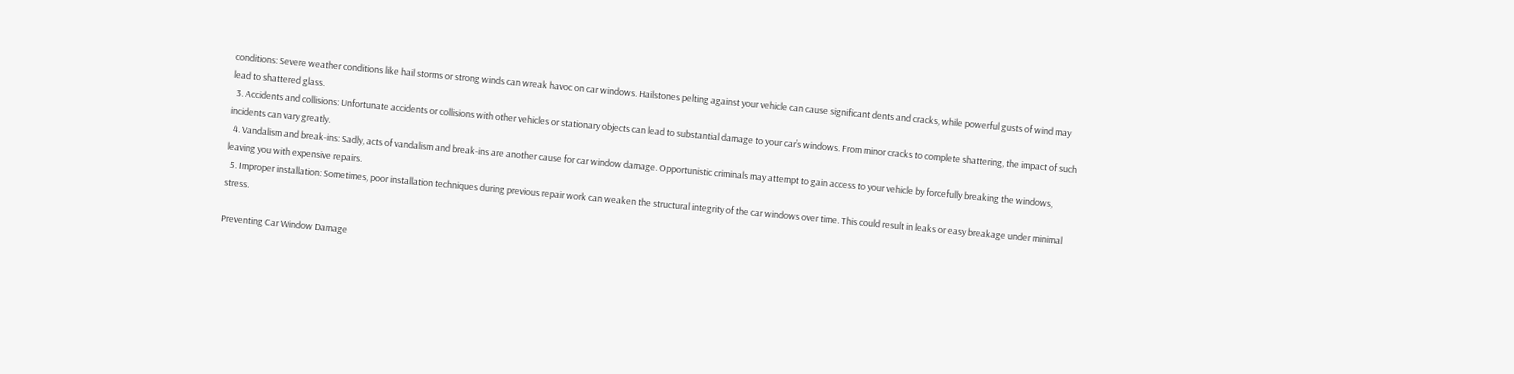conditions: Severe weather conditions like hail storms or strong winds can wreak havoc on car windows. Hailstones pelting against your vehicle can cause significant dents and cracks, while powerful gusts of wind may lead to shattered glass.
  3. Accidents and collisions: Unfortunate accidents or collisions with other vehicles or stationary objects can lead to substantial damage to your car’s windows. From minor cracks to complete shattering, the impact of such incidents can vary greatly.
  4. Vandalism and break-ins: Sadly, acts of vandalism and break-ins are another cause for car window damage. Opportunistic criminals may attempt to gain access to your vehicle by forcefully breaking the windows, leaving you with expensive repairs.
  5. Improper installation: Sometimes, poor installation techniques during previous repair work can weaken the structural integrity of the car windows over time. This could result in leaks or easy breakage under minimal stress.

Preventing Car Window Damage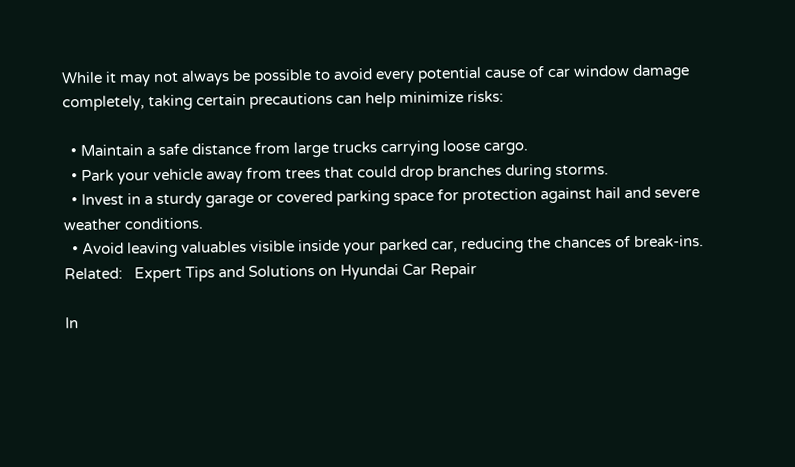While it may not always be possible to avoid every potential cause of car window damage completely, taking certain precautions can help minimize risks:

  • Maintain a safe distance from large trucks carrying loose cargo.
  • Park your vehicle away from trees that could drop branches during storms.
  • Invest in a sturdy garage or covered parking space for protection against hail and severe weather conditions.
  • Avoid leaving valuables visible inside your parked car, reducing the chances of break-ins.
Related:   Expert Tips and Solutions on Hyundai Car Repair

In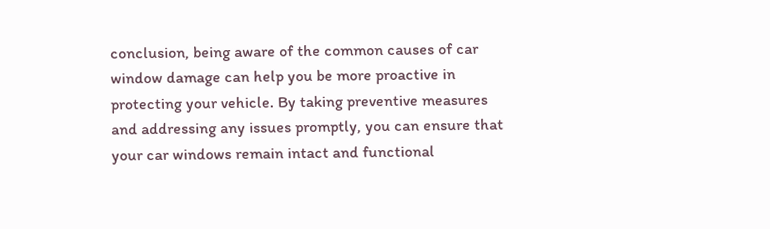conclusion, being aware of the common causes of car window damage can help you be more proactive in protecting your vehicle. By taking preventive measures and addressing any issues promptly, you can ensure that your car windows remain intact and functional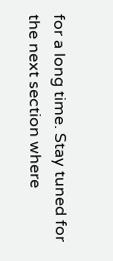for a long time. Stay tuned for the next section where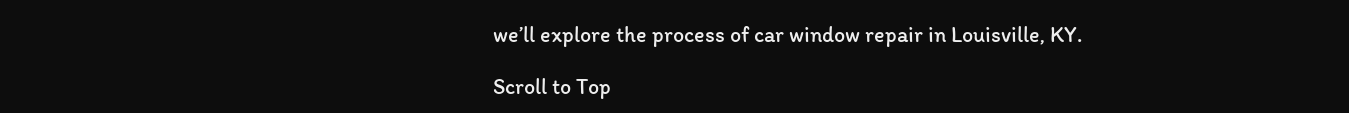we’ll explore the process of car window repair in Louisville, KY.

Scroll to Top